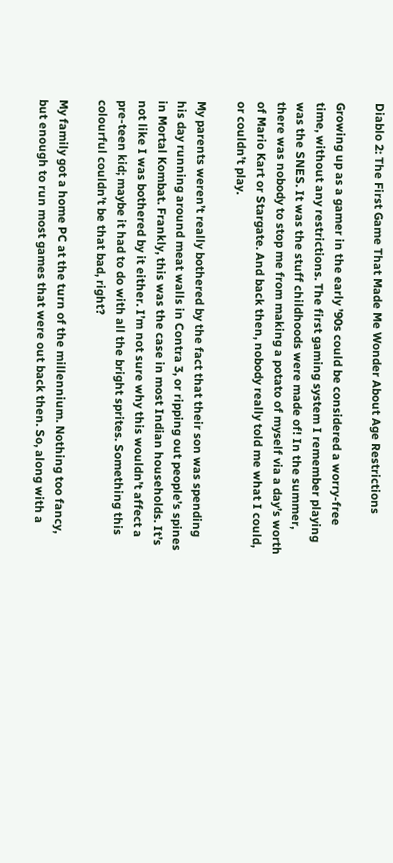Diablo 2: The First Game That Made Me Wonder About Age Restrictions

Growing up as a gamer in the early ’90s could be considered a worry-free time, without any restrictions. The first gaming system I remember playing was the SNES. It was the stuff childhoods were made of! In the summer, there was nobody to stop me from making a potato of myself via a day’s worth of Mario Kart or Stargate. And back then, nobody really told me what I could, or couldn’t play.

My parents weren’t really bothered by the fact that their son was spending his day running around meat walls in Contra 3, or ripping out people’s spines in Mortal Kombat. Frankly, this was the case in most Indian households. It’s not like I was bothered by it either. I’m not sure why this wouldn’t affect a pre-teen kid; maybe it had to do with all the bright sprites. Something this colourful couldn’t be that bad, right?

My family got a home PC at the turn of the millennium. Nothing too fancy, but enough to run most games that were out back then. So, along with a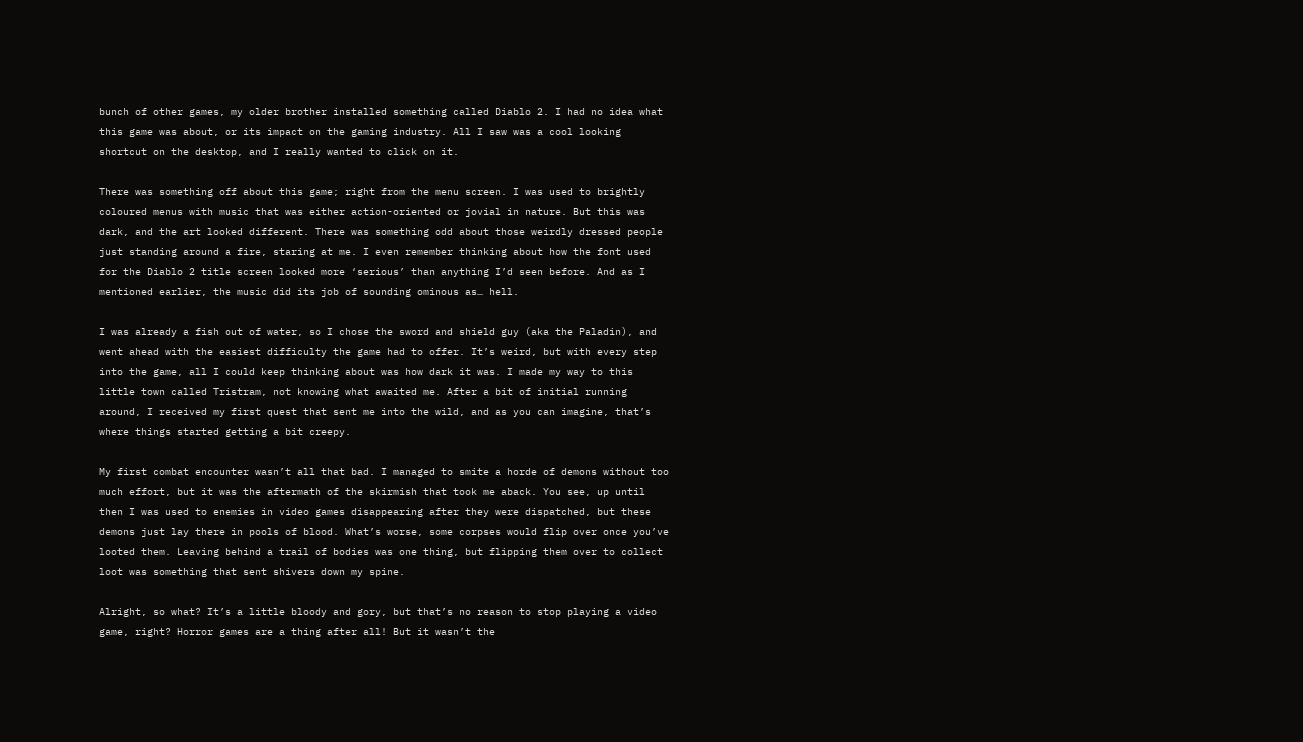bunch of other games, my older brother installed something called Diablo 2. I had no idea what this game was about, or its impact on the gaming industry. All I saw was a cool looking shortcut on the desktop, and I really wanted to click on it.

There was something off about this game; right from the menu screen. I was used to brightly coloured menus with music that was either action-oriented or jovial in nature. But this was dark, and the art looked different. There was something odd about those weirdly dressed people just standing around a fire, staring at me. I even remember thinking about how the font used for the Diablo 2 title screen looked more ‘serious’ than anything I’d seen before. And as I mentioned earlier, the music did its job of sounding ominous as… hell.

I was already a fish out of water, so I chose the sword and shield guy (aka the Paladin), and went ahead with the easiest difficulty the game had to offer. It’s weird, but with every step into the game, all I could keep thinking about was how dark it was. I made my way to this little town called Tristram, not knowing what awaited me. After a bit of initial running around, I received my first quest that sent me into the wild, and as you can imagine, that’s where things started getting a bit creepy.

My first combat encounter wasn’t all that bad. I managed to smite a horde of demons without too much effort, but it was the aftermath of the skirmish that took me aback. You see, up until then I was used to enemies in video games disappearing after they were dispatched, but these demons just lay there in pools of blood. What’s worse, some corpses would flip over once you’ve looted them. Leaving behind a trail of bodies was one thing, but flipping them over to collect loot was something that sent shivers down my spine.

Alright, so what? It’s a little bloody and gory, but that’s no reason to stop playing a video game, right? Horror games are a thing after all! But it wasn’t the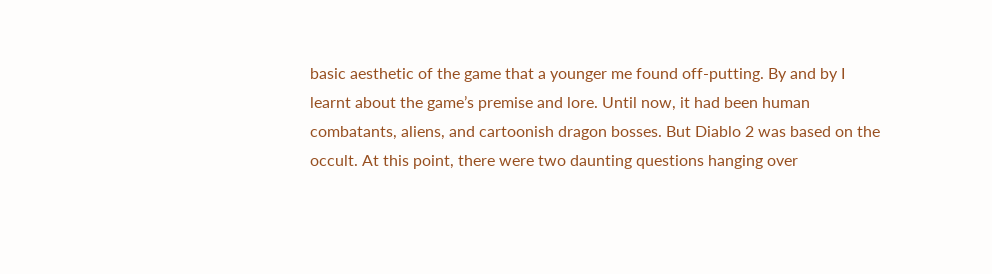basic aesthetic of the game that a younger me found off-putting. By and by I learnt about the game’s premise and lore. Until now, it had been human combatants, aliens, and cartoonish dragon bosses. But Diablo 2 was based on the occult. At this point, there were two daunting questions hanging over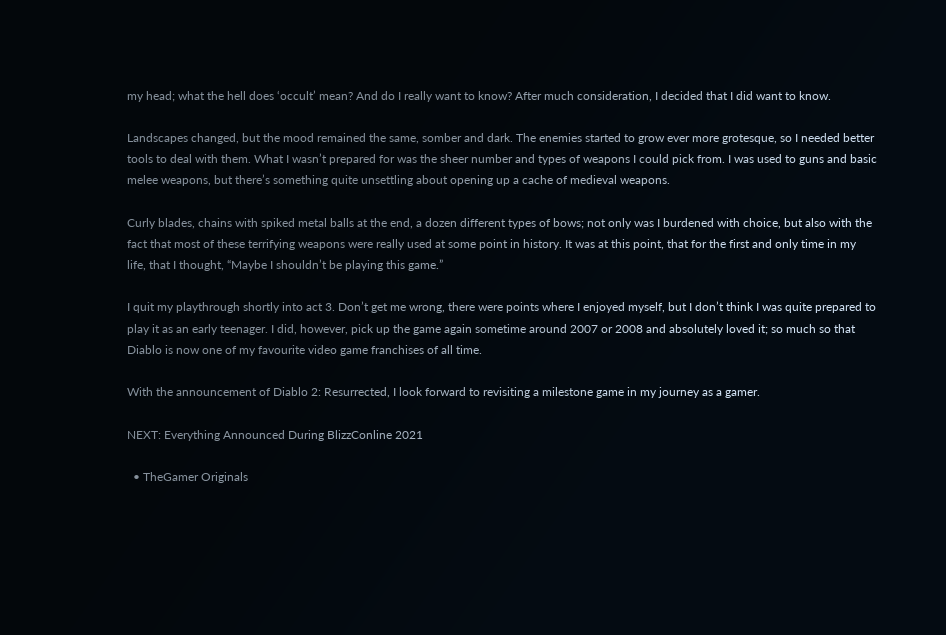my head; what the hell does ‘occult’ mean? And do I really want to know? After much consideration, I decided that I did want to know.

Landscapes changed, but the mood remained the same, somber and dark. The enemies started to grow ever more grotesque, so I needed better tools to deal with them. What I wasn’t prepared for was the sheer number and types of weapons I could pick from. I was used to guns and basic melee weapons, but there’s something quite unsettling about opening up a cache of medieval weapons.

Curly blades, chains with spiked metal balls at the end, a dozen different types of bows; not only was I burdened with choice, but also with the fact that most of these terrifying weapons were really used at some point in history. It was at this point, that for the first and only time in my life, that I thought, “Maybe I shouldn’t be playing this game.”

I quit my playthrough shortly into act 3. Don’t get me wrong, there were points where I enjoyed myself, but I don’t think I was quite prepared to play it as an early teenager. I did, however, pick up the game again sometime around 2007 or 2008 and absolutely loved it; so much so that Diablo is now one of my favourite video game franchises of all time.

With the announcement of Diablo 2: Resurrected, I look forward to revisiting a milestone game in my journey as a gamer.

NEXT: Everything Announced During BlizzConline 2021

  • TheGamer Originals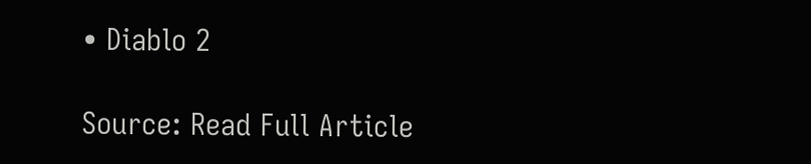• Diablo 2

Source: Read Full Article